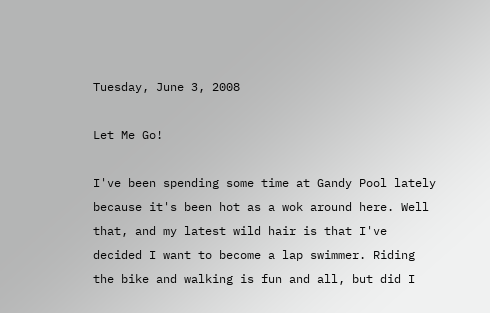Tuesday, June 3, 2008

Let Me Go!

I've been spending some time at Gandy Pool lately because it's been hot as a wok around here. Well that, and my latest wild hair is that I've decided I want to become a lap swimmer. Riding the bike and walking is fun and all, but did I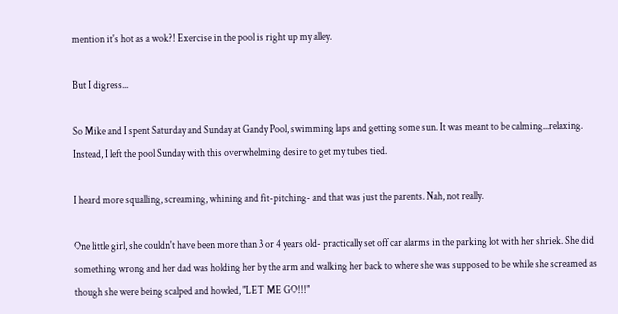mention it's hot as a wok?! Exercise in the pool is right up my alley.

But I digress...

So Mike and I spent Saturday and Sunday at Gandy Pool, swimming laps and getting some sun. It was meant to be calming...relaxing. Instead, I left the pool Sunday with this overwhelming desire to get my tubes tied.

I heard more squalling, screaming, whining and fit-pitching- and that was just the parents. Nah, not really.

One little girl, she couldn't have been more than 3 or 4 years old- practically set off car alarms in the parking lot with her shriek. She did something wrong and her dad was holding her by the arm and walking her back to where she was supposed to be while she screamed as though she were being scalped and howled, "LET ME GO!!!"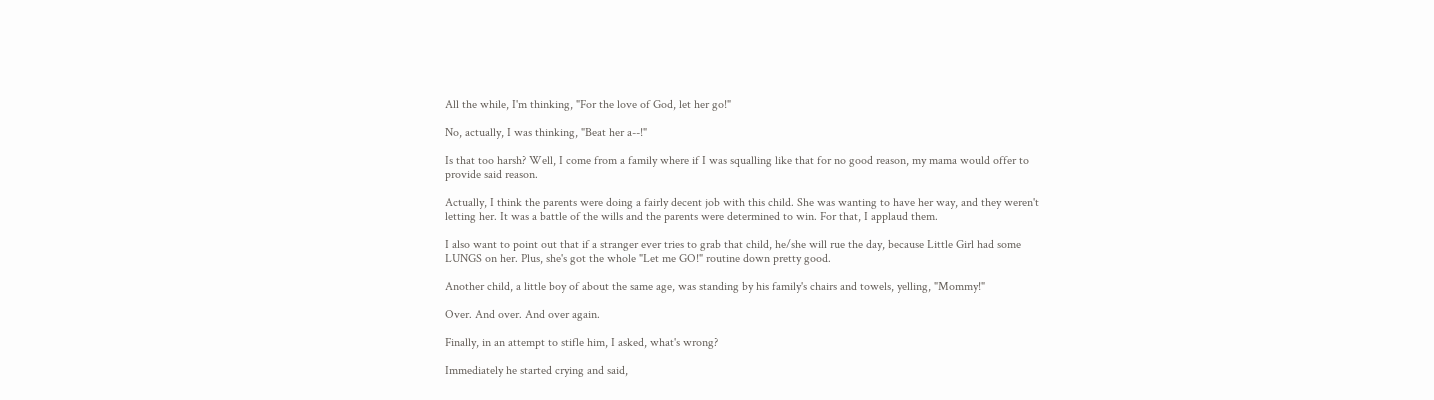All the while, I'm thinking, "For the love of God, let her go!"

No, actually, I was thinking, "Beat her a--!"

Is that too harsh? Well, I come from a family where if I was squalling like that for no good reason, my mama would offer to provide said reason.

Actually, I think the parents were doing a fairly decent job with this child. She was wanting to have her way, and they weren't letting her. It was a battle of the wills and the parents were determined to win. For that, I applaud them.

I also want to point out that if a stranger ever tries to grab that child, he/she will rue the day, because Little Girl had some LUNGS on her. Plus, she's got the whole "Let me GO!" routine down pretty good.

Another child, a little boy of about the same age, was standing by his family's chairs and towels, yelling, "Mommy!"

Over. And over. And over again.

Finally, in an attempt to stifle him, I asked, what's wrong?

Immediately he started crying and said,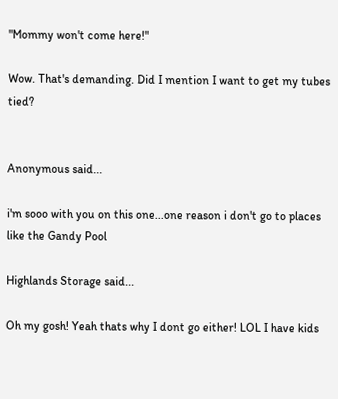"Mommy won't come here!"

Wow. That's demanding. Did I mention I want to get my tubes tied?


Anonymous said...

i'm sooo with you on this one...one reason i don't go to places like the Gandy Pool

Highlands Storage said...

Oh my gosh! Yeah thats why I dont go either! LOL I have kids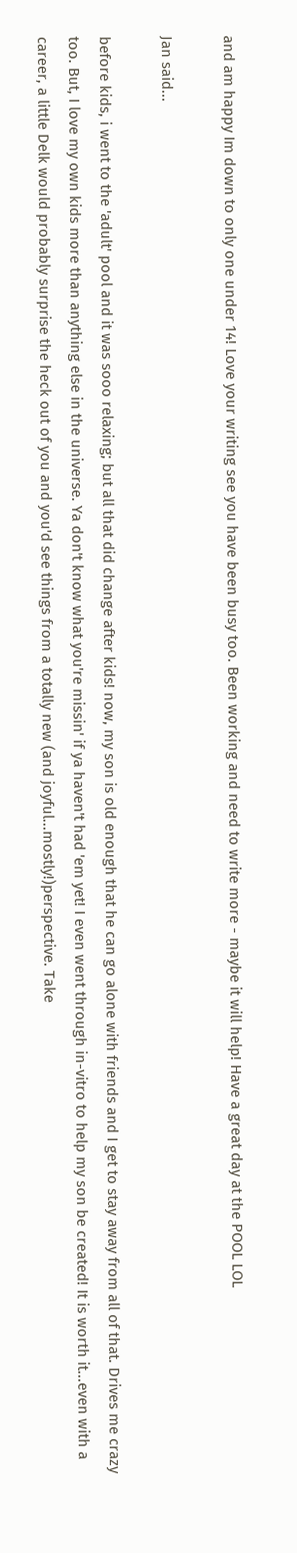and am happy Im down to only one under 14! Love your writing see you have been busy too. Been working and need to write more - maybe it will help! Have a great day at the POOL LOL

Jan said...

before kids, i went to the 'adult' pool and it was sooo relaxing; but all that did change after kids! now, my son is old enough that he can go alone with friends and I get to stay away from all of that. Drives me crazy too. But, I love my own kids more than anything else in the universe. Ya don't know what you're missin' if ya haven't had 'em yet! I even went through in-vitro to help my son be created! It is worth it...even with a career, a little Delk would probably surprise the heck out of you and you'd see things from a totally new (and joyful...mostly!)perspective. Take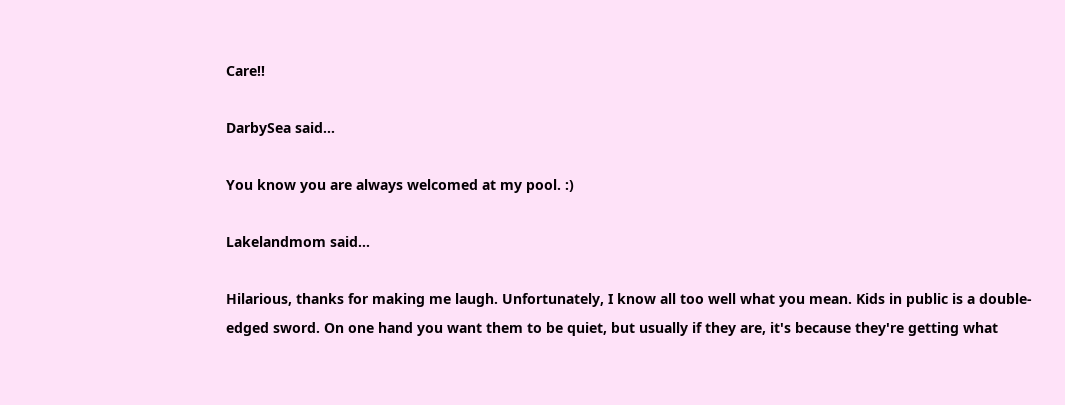Care!!

DarbySea said...

You know you are always welcomed at my pool. :)

Lakelandmom said...

Hilarious, thanks for making me laugh. Unfortunately, I know all too well what you mean. Kids in public is a double-edged sword. On one hand you want them to be quiet, but usually if they are, it's because they're getting what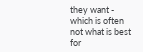they want - which is often not what is best for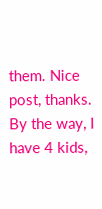them. Nice post, thanks. By the way, I have 4 kids,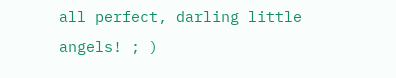all perfect, darling little angels! ; )